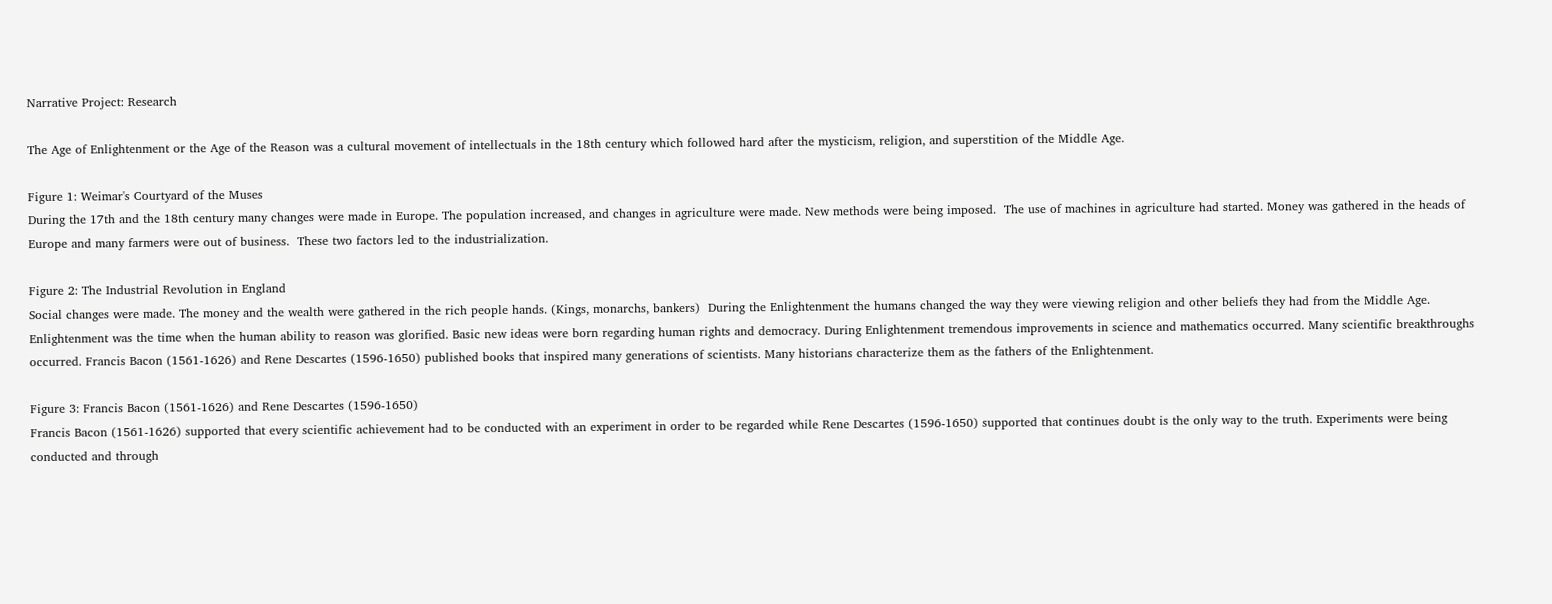Narrative Project: Research

The Age of Enlightenment or the Age of the Reason was a cultural movement of intellectuals in the 18th century which followed hard after the mysticism, religion, and superstition of the Middle Age.

Figure 1: Weimar's Courtyard of the Muses
During the 17th and the 18th century many changes were made in Europe. The population increased, and changes in agriculture were made. New methods were being imposed.  The use of machines in agriculture had started. Money was gathered in the heads of Europe and many farmers were out of business.  These two factors led to the industrialization.

Figure 2: The Industrial Revolution in England
Social changes were made. The money and the wealth were gathered in the rich people hands. (Kings, monarchs, bankers)  During the Enlightenment the humans changed the way they were viewing religion and other beliefs they had from the Middle Age. Enlightenment was the time when the human ability to reason was glorified. Basic new ideas were born regarding human rights and democracy. During Enlightenment tremendous improvements in science and mathematics occurred. Many scientific breakthroughs occurred. Francis Bacon (1561-1626) and Rene Descartes (1596-1650) published books that inspired many generations of scientists. Many historians characterize them as the fathers of the Enlightenment.

Figure 3: Francis Bacon (1561-1626) and Rene Descartes (1596-1650)
Francis Bacon (1561-1626) supported that every scientific achievement had to be conducted with an experiment in order to be regarded while Rene Descartes (1596-1650) supported that continues doubt is the only way to the truth. Experiments were being conducted and through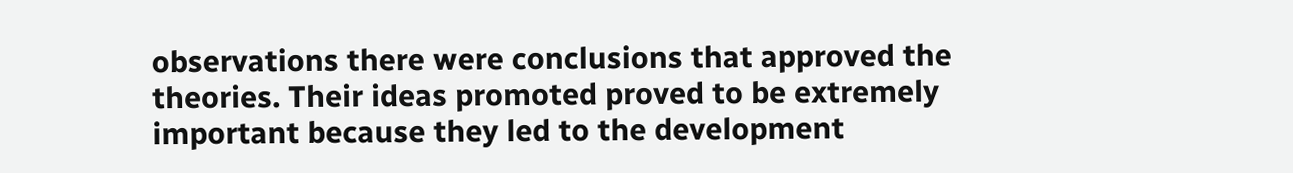observations there were conclusions that approved the theories. Their ideas promoted proved to be extremely important because they led to the development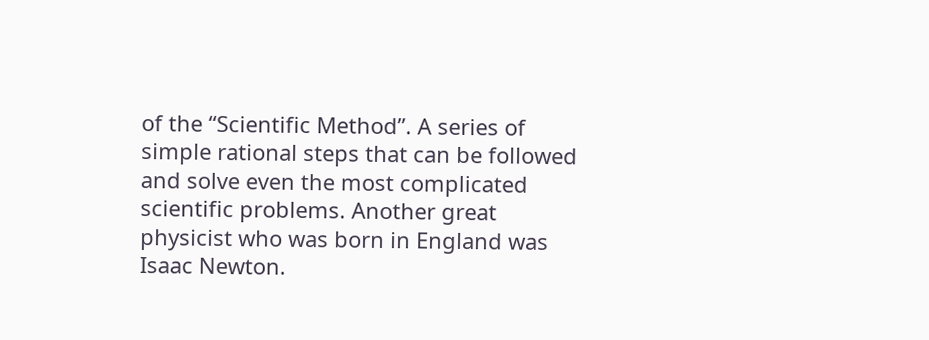of the “Scientific Method”. A series of simple rational steps that can be followed and solve even the most complicated scientific problems. Another great physicist who was born in England was Isaac Newton.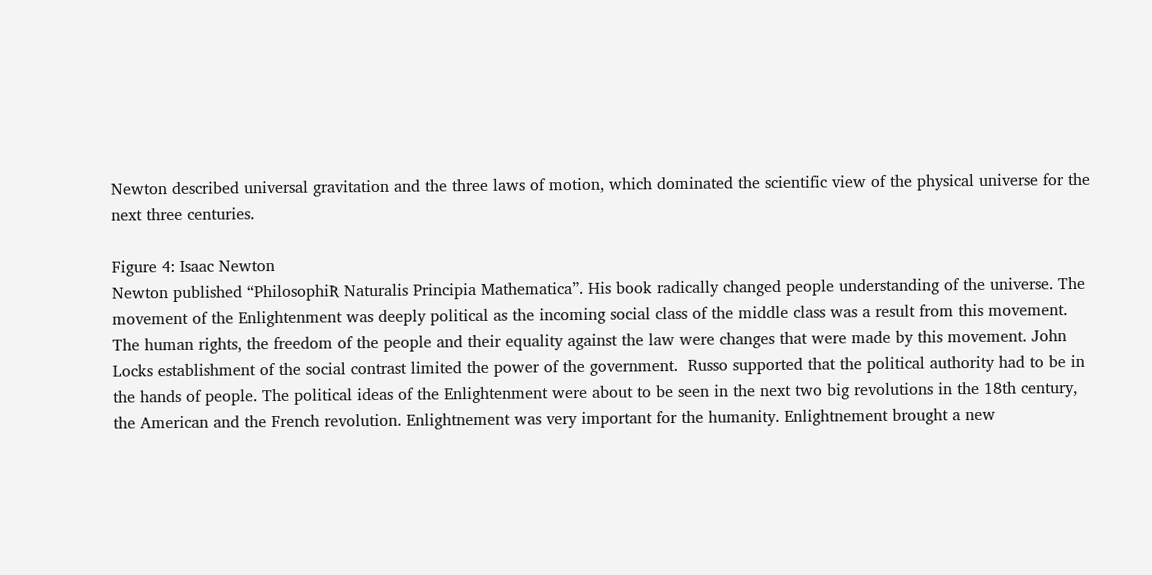Newton described universal gravitation and the three laws of motion, which dominated the scientific view of the physical universe for the next three centuries.

Figure 4: Isaac Newton
Newton published “PhilosophiƦ Naturalis Principia Mathematica”. His book radically changed people understanding of the universe. The movement of the Enlightenment was deeply political as the incoming social class of the middle class was a result from this movement.  The human rights, the freedom of the people and their equality against the law were changes that were made by this movement. John Locks establishment of the social contrast limited the power of the government.  Russo supported that the political authority had to be in the hands of people. The political ideas of the Enlightenment were about to be seen in the next two big revolutions in the 18th century, the American and the French revolution. Enlightnement was very important for the humanity. Enlightnement brought a new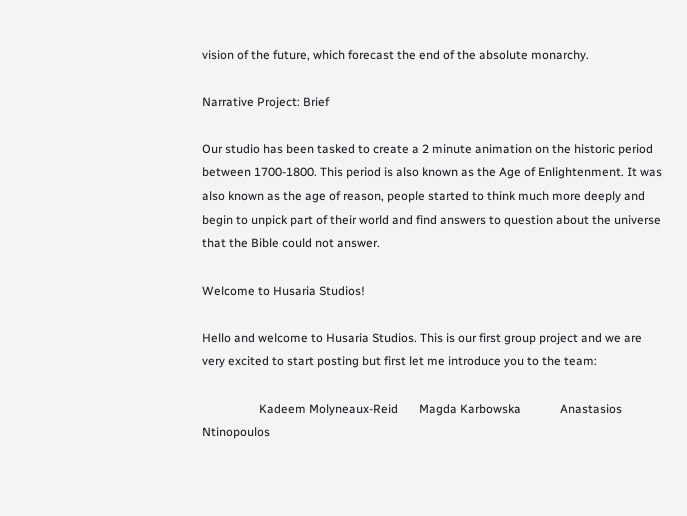vision of the future, which forecast the end of the absolute monarchy.

Narrative Project: Brief

Our studio has been tasked to create a 2 minute animation on the historic period  between 1700-1800. This period is also known as the Age of Enlightenment. It was also known as the age of reason, people started to think much more deeply and begin to unpick part of their world and find answers to question about the universe that the Bible could not answer.

Welcome to Husaria Studios!

Hello and welcome to Husaria Studios. This is our first group project and we are very excited to start posting but first let me introduce you to the team:

                   Kadeem Molyneaux-Reid       Magda Karbowska             Anastasios Ntinopoulos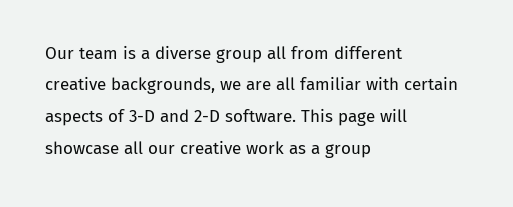Our team is a diverse group all from different creative backgrounds, we are all familiar with certain aspects of 3-D and 2-D software. This page will showcase all our creative work as a group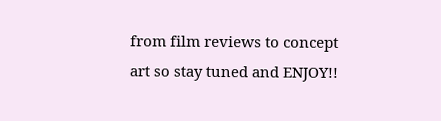from film reviews to concept art so stay tuned and ENJOY!!